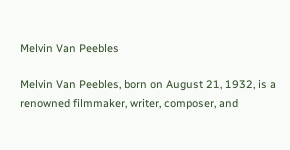Melvin Van Peebles

Melvin Van Peebles, born on August 21, 1932, is a renowned filmmaker, writer, composer, and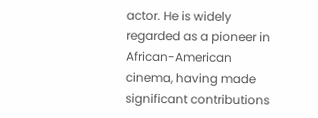actor. He is widely regarded as a pioneer in African-American cinema, having made significant contributions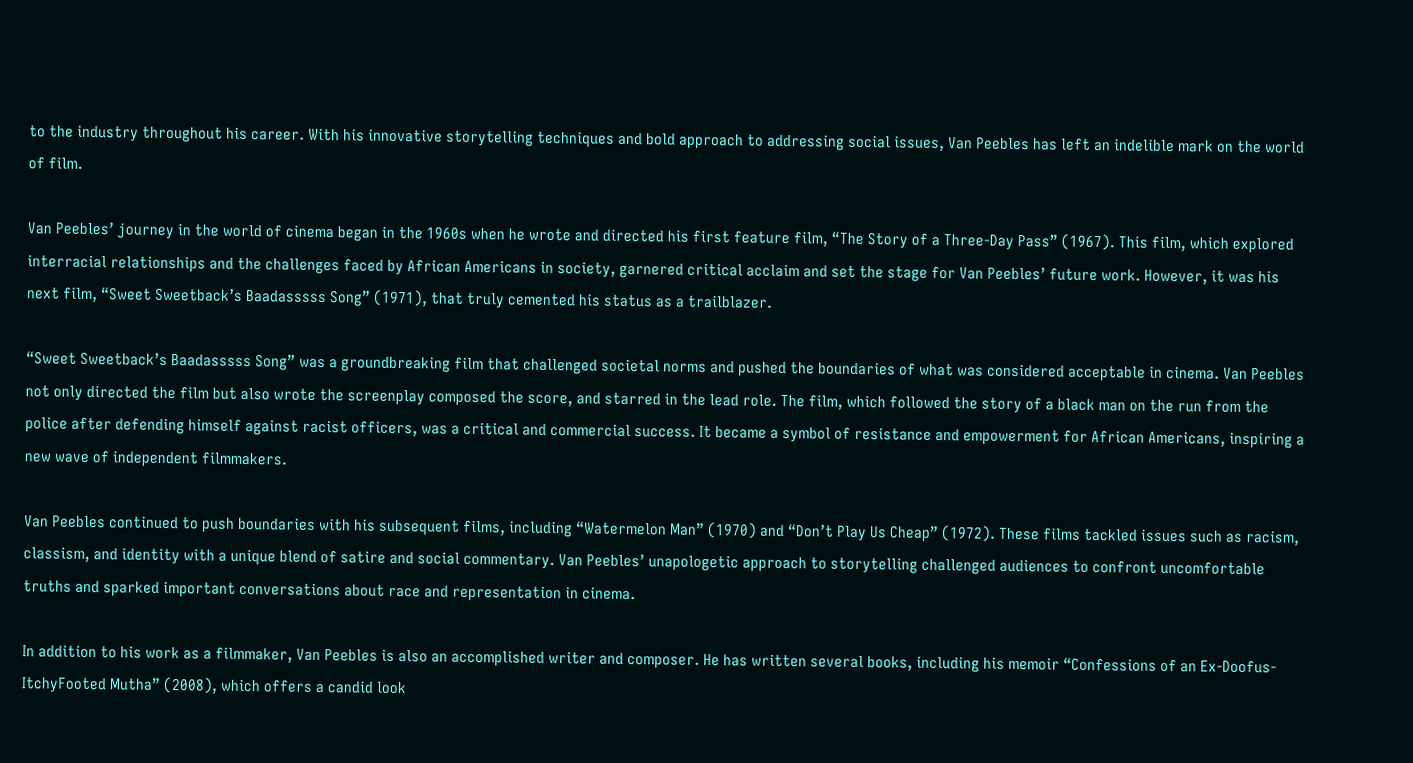to the industry throughout his career. With his innovative storytelling techniques and bold approach to addressing social issues, Van Peebles has left an indelible mark on the world of film.

Van Peebles’ journey in the world of cinema began in the 1960s when he wrote and directed his first feature film, “The Story of a Three-Day Pass” (1967). This film, which explored interracial relationships and the challenges faced by African Americans in society, garnered critical acclaim and set the stage for Van Peebles’ future work. However, it was his next film, “Sweet Sweetback’s Baadasssss Song” (1971), that truly cemented his status as a trailblazer.

“Sweet Sweetback’s Baadasssss Song” was a groundbreaking film that challenged societal norms and pushed the boundaries of what was considered acceptable in cinema. Van Peebles not only directed the film but also wrote the screenplay composed the score, and starred in the lead role. The film, which followed the story of a black man on the run from the police after defending himself against racist officers, was a critical and commercial success. It became a symbol of resistance and empowerment for African Americans, inspiring a new wave of independent filmmakers.

Van Peebles continued to push boundaries with his subsequent films, including “Watermelon Man” (1970) and “Don’t Play Us Cheap” (1972). These films tackled issues such as racism, classism, and identity with a unique blend of satire and social commentary. Van Peebles’ unapologetic approach to storytelling challenged audiences to confront uncomfortable truths and sparked important conversations about race and representation in cinema.

In addition to his work as a filmmaker, Van Peebles is also an accomplished writer and composer. He has written several books, including his memoir “Confessions of an Ex-Doofus-ItchyFooted Mutha” (2008), which offers a candid look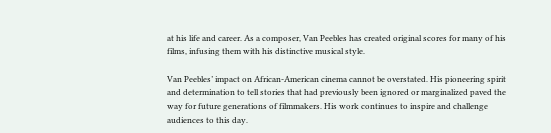at his life and career. As a composer, Van Peebles has created original scores for many of his films, infusing them with his distinctive musical style.

Van Peebles’ impact on African-American cinema cannot be overstated. His pioneering spirit and determination to tell stories that had previously been ignored or marginalized paved the way for future generations of filmmakers. His work continues to inspire and challenge audiences to this day.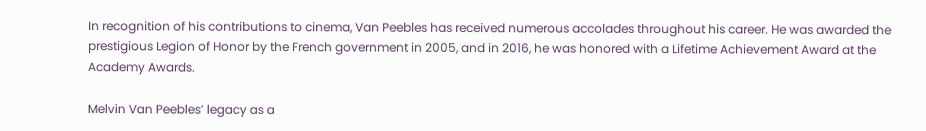In recognition of his contributions to cinema, Van Peebles has received numerous accolades throughout his career. He was awarded the prestigious Legion of Honor by the French government in 2005, and in 2016, he was honored with a Lifetime Achievement Award at the Academy Awards.

Melvin Van Peebles’ legacy as a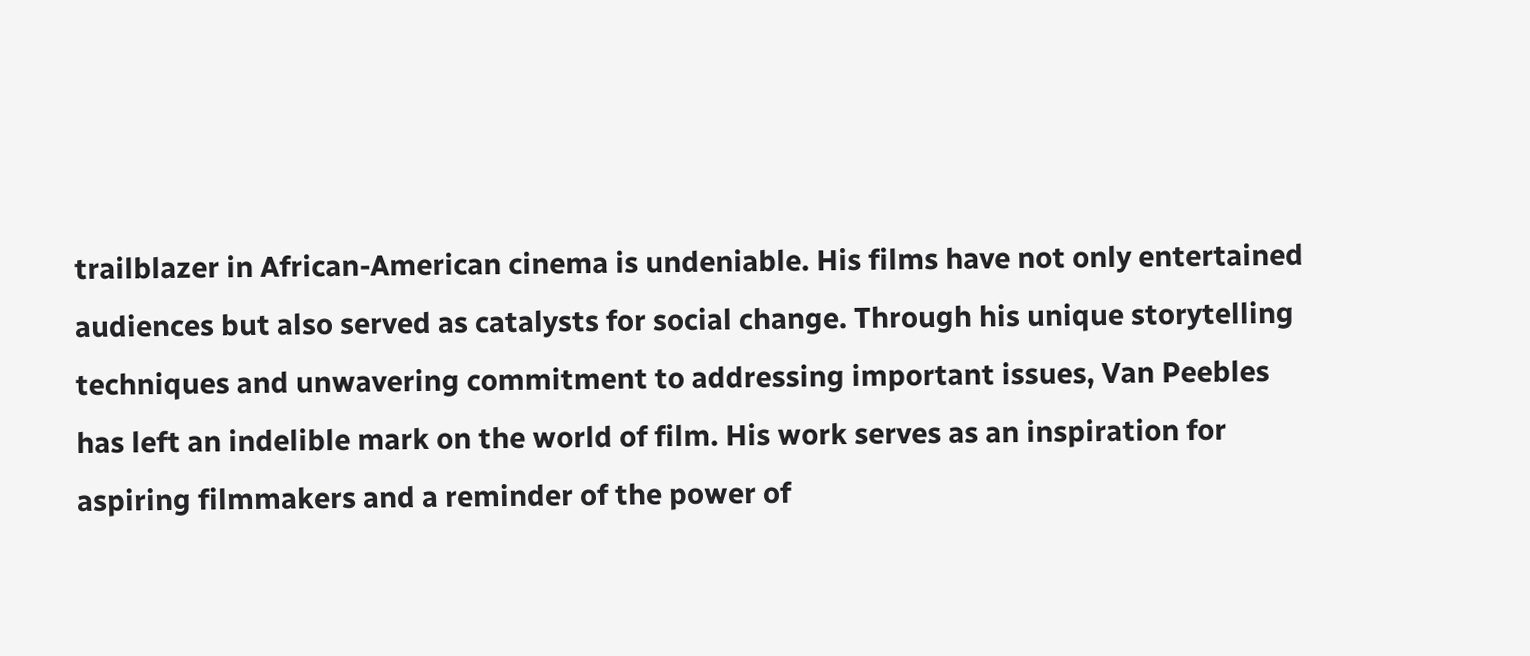trailblazer in African-American cinema is undeniable. His films have not only entertained audiences but also served as catalysts for social change. Through his unique storytelling techniques and unwavering commitment to addressing important issues, Van Peebles has left an indelible mark on the world of film. His work serves as an inspiration for aspiring filmmakers and a reminder of the power of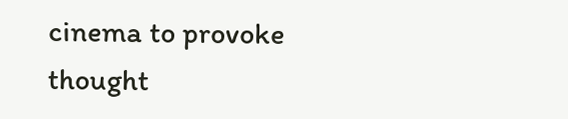cinema to provoke thought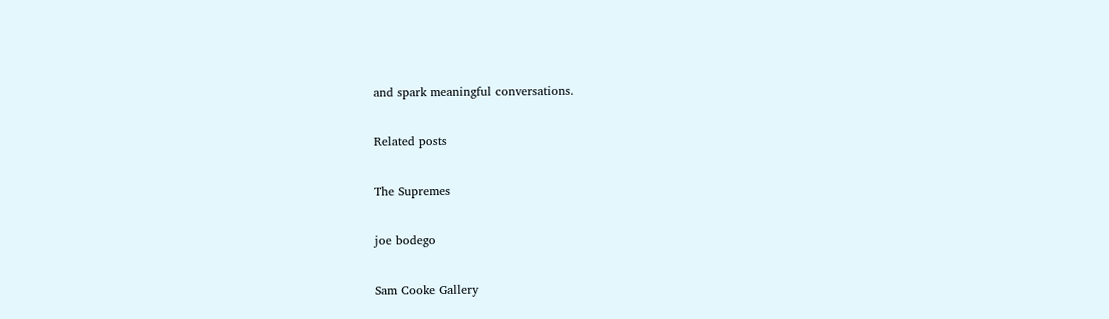and spark meaningful conversations.

Related posts

The Supremes

joe bodego

Sam Cooke Gallery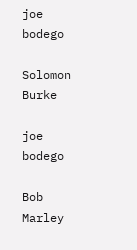joe bodego

Solomon Burke

joe bodego

Bob Marley